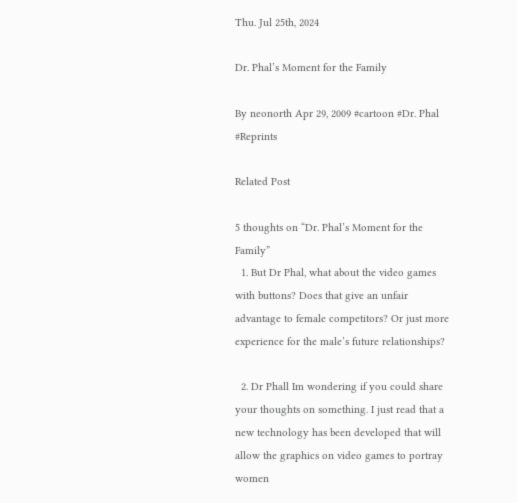Thu. Jul 25th, 2024

Dr. Phal’s Moment for the Family

By neonorth Apr 29, 2009 #cartoon #Dr. Phal #Reprints

Related Post

5 thoughts on “Dr. Phal’s Moment for the Family”
  1. But Dr Phal, what about the video games with buttons? Does that give an unfair advantage to female competitors? Or just more experience for the male’s future relationships?

  2. Dr Phall Im wondering if you could share your thoughts on something. I just read that a new technology has been developed that will allow the graphics on video games to portray women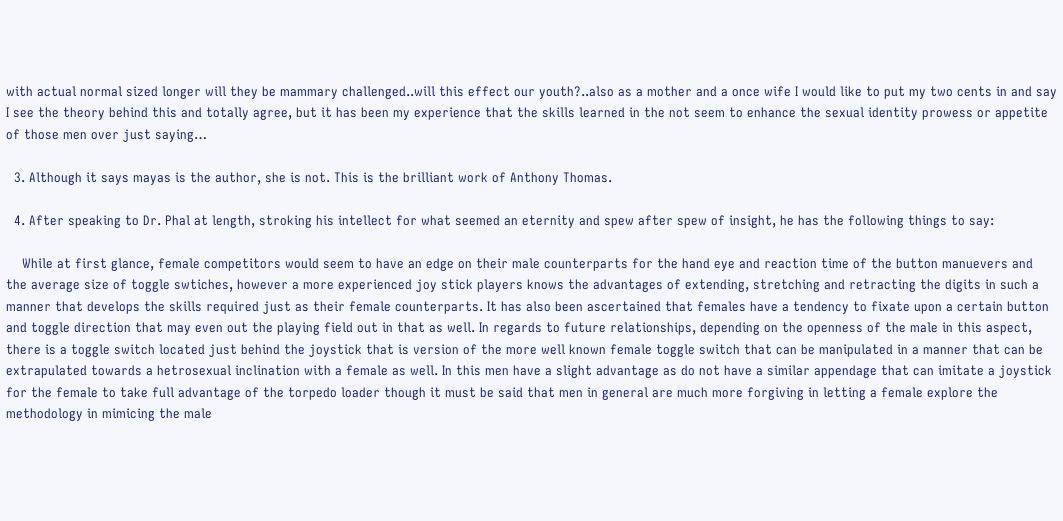with actual normal sized longer will they be mammary challenged..will this effect our youth?..also as a mother and a once wife I would like to put my two cents in and say I see the theory behind this and totally agree, but it has been my experience that the skills learned in the not seem to enhance the sexual identity prowess or appetite of those men over just saying…

  3. Although it says mayas is the author, she is not. This is the brilliant work of Anthony Thomas.

  4. After speaking to Dr. Phal at length, stroking his intellect for what seemed an eternity and spew after spew of insight, he has the following things to say:

    While at first glance, female competitors would seem to have an edge on their male counterparts for the hand eye and reaction time of the button manuevers and the average size of toggle swtiches, however a more experienced joy stick players knows the advantages of extending, stretching and retracting the digits in such a manner that develops the skills required just as their female counterparts. It has also been ascertained that females have a tendency to fixate upon a certain button and toggle direction that may even out the playing field out in that as well. In regards to future relationships, depending on the openness of the male in this aspect, there is a toggle switch located just behind the joystick that is version of the more well known female toggle switch that can be manipulated in a manner that can be extrapulated towards a hetrosexual inclination with a female as well. In this men have a slight advantage as do not have a similar appendage that can imitate a joystick for the female to take full advantage of the torpedo loader though it must be said that men in general are much more forgiving in letting a female explore the methodology in mimicing the male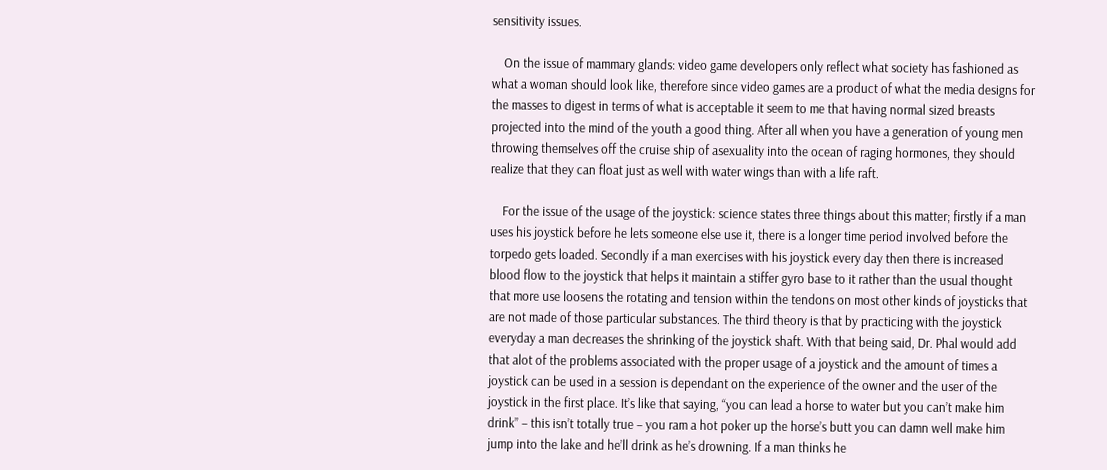sensitivity issues.

    On the issue of mammary glands: video game developers only reflect what society has fashioned as what a woman should look like, therefore since video games are a product of what the media designs for the masses to digest in terms of what is acceptable it seem to me that having normal sized breasts projected into the mind of the youth a good thing. After all when you have a generation of young men throwing themselves off the cruise ship of asexuality into the ocean of raging hormones, they should realize that they can float just as well with water wings than with a life raft.

    For the issue of the usage of the joystick: science states three things about this matter; firstly if a man uses his joystick before he lets someone else use it, there is a longer time period involved before the torpedo gets loaded. Secondly if a man exercises with his joystick every day then there is increased blood flow to the joystick that helps it maintain a stiffer gyro base to it rather than the usual thought that more use loosens the rotating and tension within the tendons on most other kinds of joysticks that are not made of those particular substances. The third theory is that by practicing with the joystick everyday a man decreases the shrinking of the joystick shaft. With that being said, Dr. Phal would add that alot of the problems associated with the proper usage of a joystick and the amount of times a joystick can be used in a session is dependant on the experience of the owner and the user of the joystick in the first place. It’s like that saying, “you can lead a horse to water but you can’t make him drink” – this isn’t totally true – you ram a hot poker up the horse’s butt you can damn well make him jump into the lake and he’ll drink as he’s drowning. If a man thinks he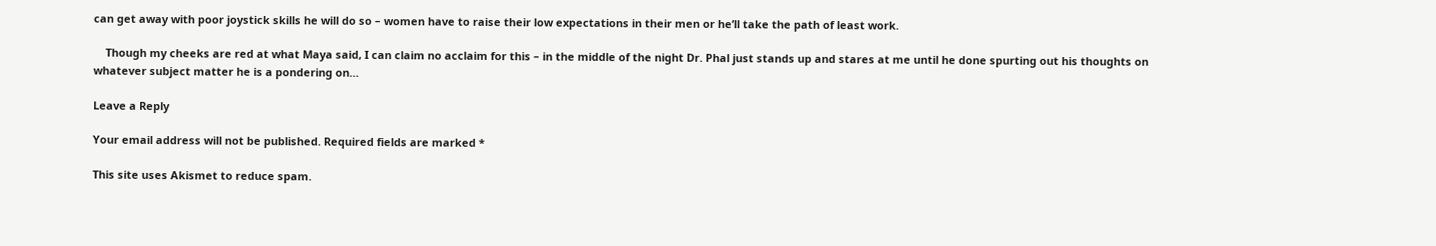can get away with poor joystick skills he will do so – women have to raise their low expectations in their men or he’ll take the path of least work.

    Though my cheeks are red at what Maya said, I can claim no acclaim for this – in the middle of the night Dr. Phal just stands up and stares at me until he done spurting out his thoughts on whatever subject matter he is a pondering on…

Leave a Reply

Your email address will not be published. Required fields are marked *

This site uses Akismet to reduce spam.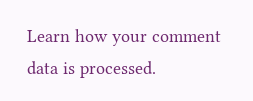Learn how your comment data is processed.